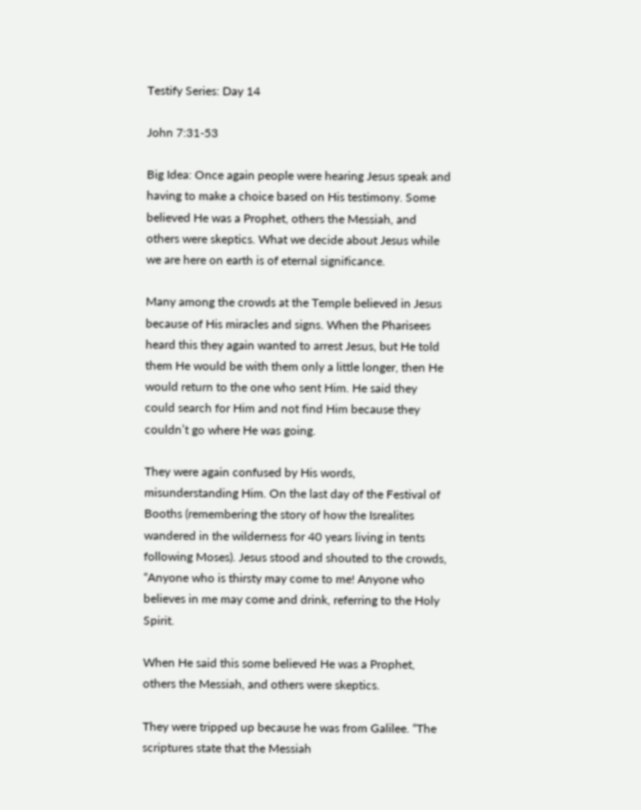Testify Series: Day 14

John 7:31-53

Big Idea: Once again people were hearing Jesus speak and having to make a choice based on His testimony. Some believed He was a Prophet, others the Messiah, and others were skeptics. What we decide about Jesus while we are here on earth is of eternal significance.

Many among the crowds at the Temple believed in Jesus because of His miracles and signs. When the Pharisees heard this they again wanted to arrest Jesus, but He told them He would be with them only a little longer, then He would return to the one who sent Him. He said they could search for Him and not find Him because they couldn’t go where He was going.

They were again confused by His words, misunderstanding Him. On the last day of the Festival of Booths (remembering the story of how the Isrealites wandered in the wilderness for 40 years living in tents following Moses). Jesus stood and shouted to the crowds, “Anyone who is thirsty may come to me! Anyone who believes in me may come and drink, referring to the Holy Spirit.

When He said this some believed He was a Prophet, others the Messiah, and others were skeptics.

They were tripped up because he was from Galilee. “The scriptures state that the Messiah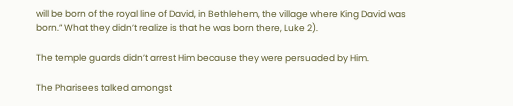will be born of the royal line of David, in Bethlehem, the village where King David was born.” What they didn’t realize is that he was born there, Luke 2).

The temple guards didn’t arrest Him because they were persuaded by Him.

The Pharisees talked amongst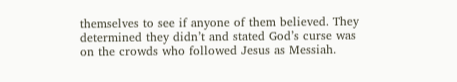themselves to see if anyone of them believed. They determined they didn’t and stated God’s curse was on the crowds who followed Jesus as Messiah.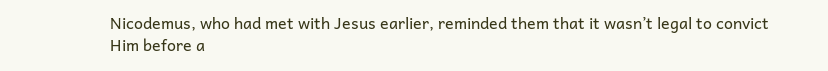Nicodemus, who had met with Jesus earlier, reminded them that it wasn’t legal to convict Him before a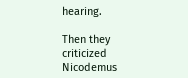hearing.

Then they criticized Nicodemus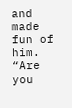and made fun of him. “Are you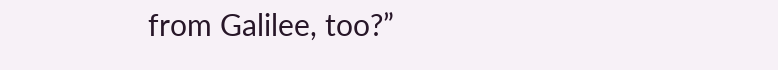from Galilee, too?”